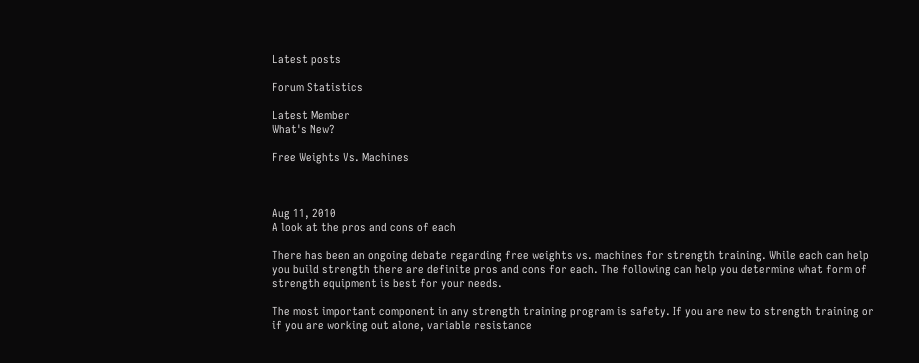Latest posts

Forum Statistics

Latest Member
What's New?

Free Weights Vs. Machines



Aug 11, 2010
A look at the pros and cons of each

There has been an ongoing debate regarding free weights vs. machines for strength training. While each can help you build strength there are definite pros and cons for each. The following can help you determine what form of strength equipment is best for your needs.

The most important component in any strength training program is safety. If you are new to strength training or if you are working out alone, variable resistance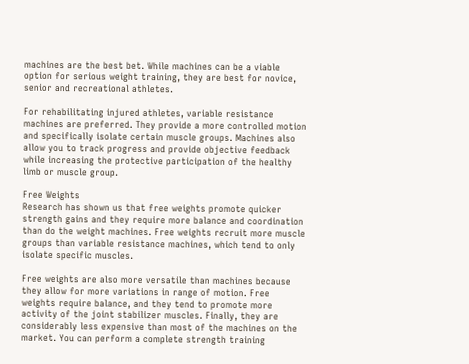machines are the best bet. While machines can be a viable option for serious weight training, they are best for novice, senior and recreational athletes.

For rehabilitating injured athletes, variable resistance machines are preferred. They provide a more controlled motion and specifically isolate certain muscle groups. Machines also allow you to track progress and provide objective feedback while increasing the protective participation of the healthy limb or muscle group.

Free Weights
Research has shown us that free weights promote quicker strength gains and they require more balance and coordination than do the weight machines. Free weights recruit more muscle groups than variable resistance machines, which tend to only isolate specific muscles.

Free weights are also more versatile than machines because they allow for more variations in range of motion. Free weights require balance, and they tend to promote more activity of the joint stabilizer muscles. Finally, they are considerably less expensive than most of the machines on the market. You can perform a complete strength training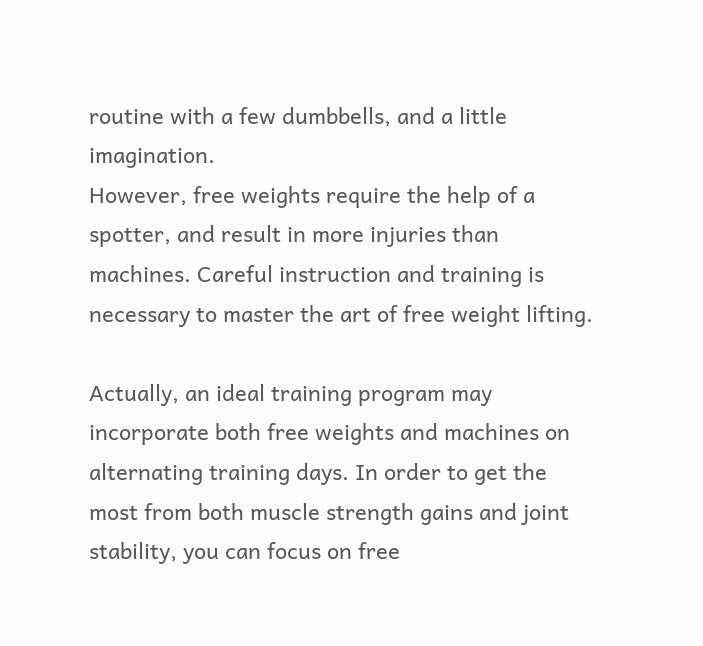routine with a few dumbbells, and a little imagination.
However, free weights require the help of a spotter, and result in more injuries than machines. Careful instruction and training is necessary to master the art of free weight lifting.

Actually, an ideal training program may incorporate both free weights and machines on alternating training days. In order to get the most from both muscle strength gains and joint stability, you can focus on free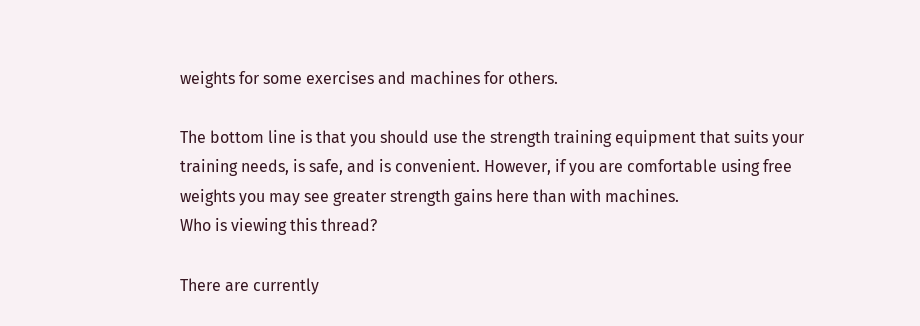weights for some exercises and machines for others.

The bottom line is that you should use the strength training equipment that suits your training needs, is safe, and is convenient. However, if you are comfortable using free weights you may see greater strength gains here than with machines.
Who is viewing this thread?

There are currently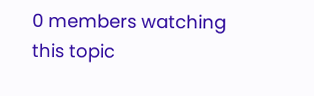0 members watching this topic